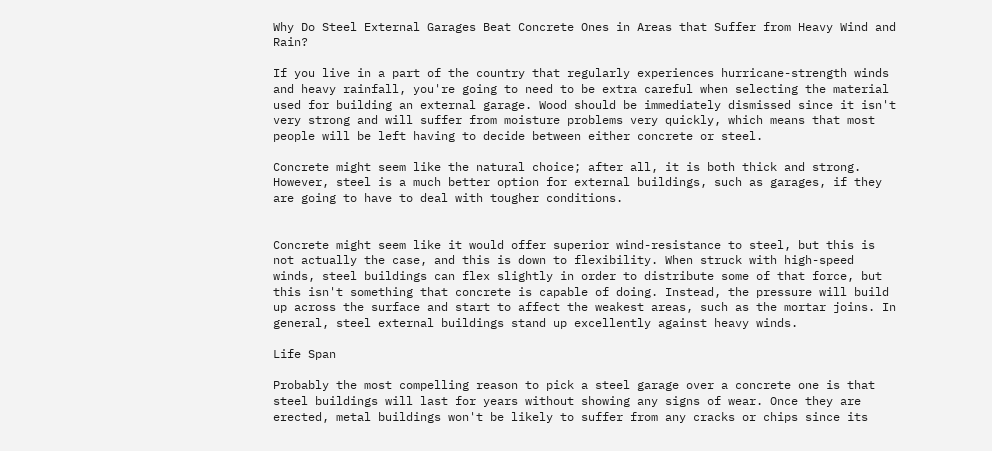Why Do Steel External Garages Beat Concrete Ones in Areas that Suffer from Heavy Wind and Rain?

If you live in a part of the country that regularly experiences hurricane-strength winds and heavy rainfall, you're going to need to be extra careful when selecting the material used for building an external garage. Wood should be immediately dismissed since it isn't very strong and will suffer from moisture problems very quickly, which means that most people will be left having to decide between either concrete or steel.

Concrete might seem like the natural choice; after all, it is both thick and strong. However, steel is a much better option for external buildings, such as garages, if they are going to have to deal with tougher conditions.


Concrete might seem like it would offer superior wind-resistance to steel, but this is not actually the case, and this is down to flexibility. When struck with high-speed winds, steel buildings can flex slightly in order to distribute some of that force, but this isn't something that concrete is capable of doing. Instead, the pressure will build up across the surface and start to affect the weakest areas, such as the mortar joins. In general, steel external buildings stand up excellently against heavy winds.

Life Span

Probably the most compelling reason to pick a steel garage over a concrete one is that steel buildings will last for years without showing any signs of wear. Once they are erected, metal buildings won't be likely to suffer from any cracks or chips since its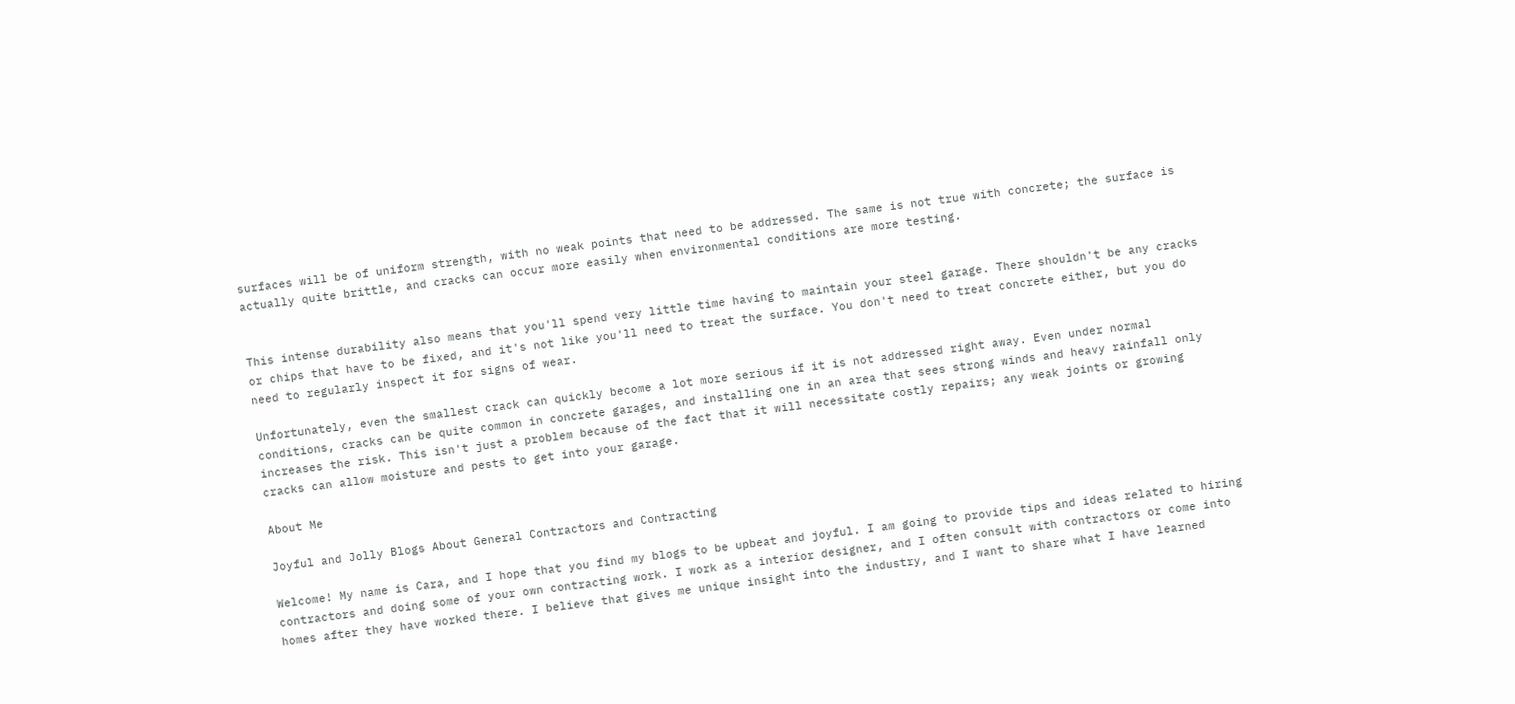surfaces will be of uniform strength, with no weak points that need to be addressed. The same is not true with concrete; the surface is actually quite brittle, and cracks can occur more easily when environmental conditions are more testing.


This intense durability also means that you'll spend very little time having to maintain your steel garage. There shouldn't be any cracks or chips that have to be fixed, and it's not like you'll need to treat the surface. You don't need to treat concrete either, but you do need to regularly inspect it for signs of wear.

Unfortunately, even the smallest crack can quickly become a lot more serious if it is not addressed right away. Even under normal conditions, cracks can be quite common in concrete garages, and installing one in an area that sees strong winds and heavy rainfall only increases the risk. This isn't just a problem because of the fact that it will necessitate costly repairs; any weak joints or growing cracks can allow moisture and pests to get into your garage.

About Me

Joyful and Jolly Blogs About General Contractors and Contracting

Welcome! My name is Cara, and I hope that you find my blogs to be upbeat and joyful. I am going to provide tips and ideas related to hiring contractors and doing some of your own contracting work. I work as a interior designer, and I often consult with contractors or come into homes after they have worked there. I believe that gives me unique insight into the industry, and I want to share what I have learned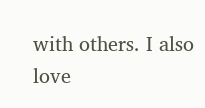with others. I also love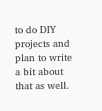to do DIY projects and plan to write a bit about that as well.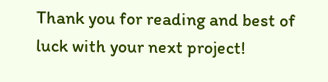Thank you for reading and best of luck with your next project!